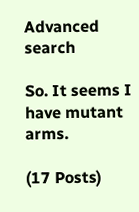Advanced search

So. It seems I have mutant arms.

(17 Posts)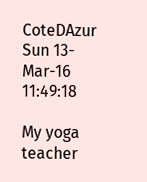CoteDAzur Sun 13-Mar-16 11:49:18

My yoga teacher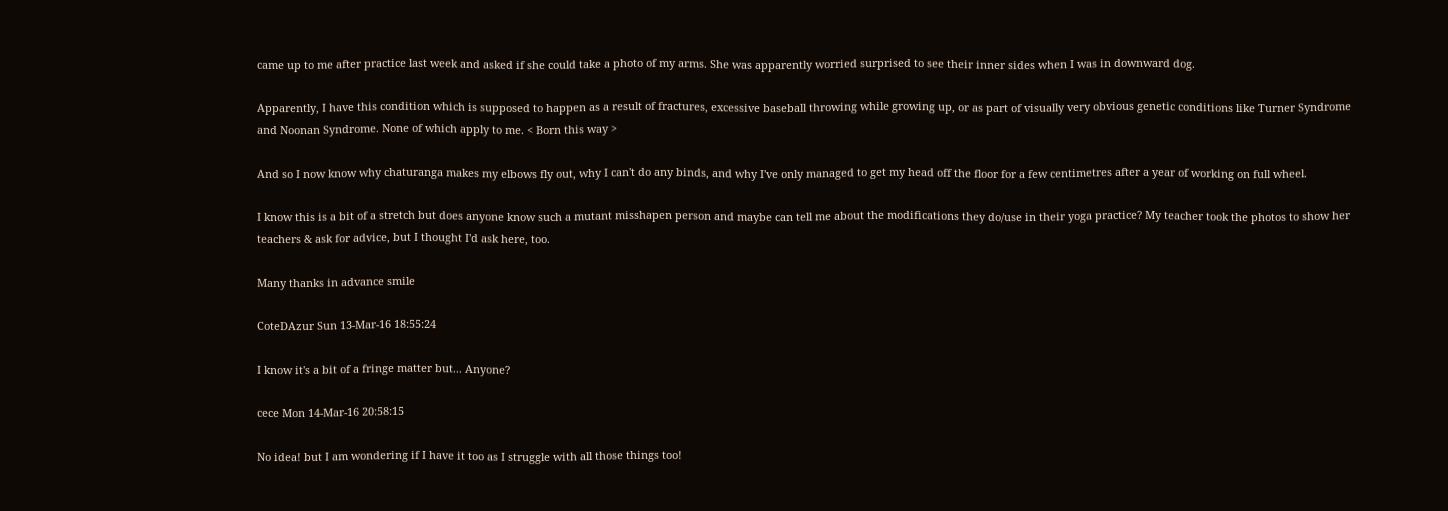came up to me after practice last week and asked if she could take a photo of my arms. She was apparently worried surprised to see their inner sides when I was in downward dog.

Apparently, I have this condition which is supposed to happen as a result of fractures, excessive baseball throwing while growing up, or as part of visually very obvious genetic conditions like Turner Syndrome and Noonan Syndrome. None of which apply to me. < Born this way >

And so I now know why chaturanga makes my elbows fly out, why I can't do any binds, and why I've only managed to get my head off the floor for a few centimetres after a year of working on full wheel.

I know this is a bit of a stretch but does anyone know such a mutant misshapen person and maybe can tell me about the modifications they do/use in their yoga practice? My teacher took the photos to show her teachers & ask for advice, but I thought I'd ask here, too.

Many thanks in advance smile

CoteDAzur Sun 13-Mar-16 18:55:24

I know it's a bit of a fringe matter but... Anyone?

cece Mon 14-Mar-16 20:58:15

No idea! but I am wondering if I have it too as I struggle with all those things too!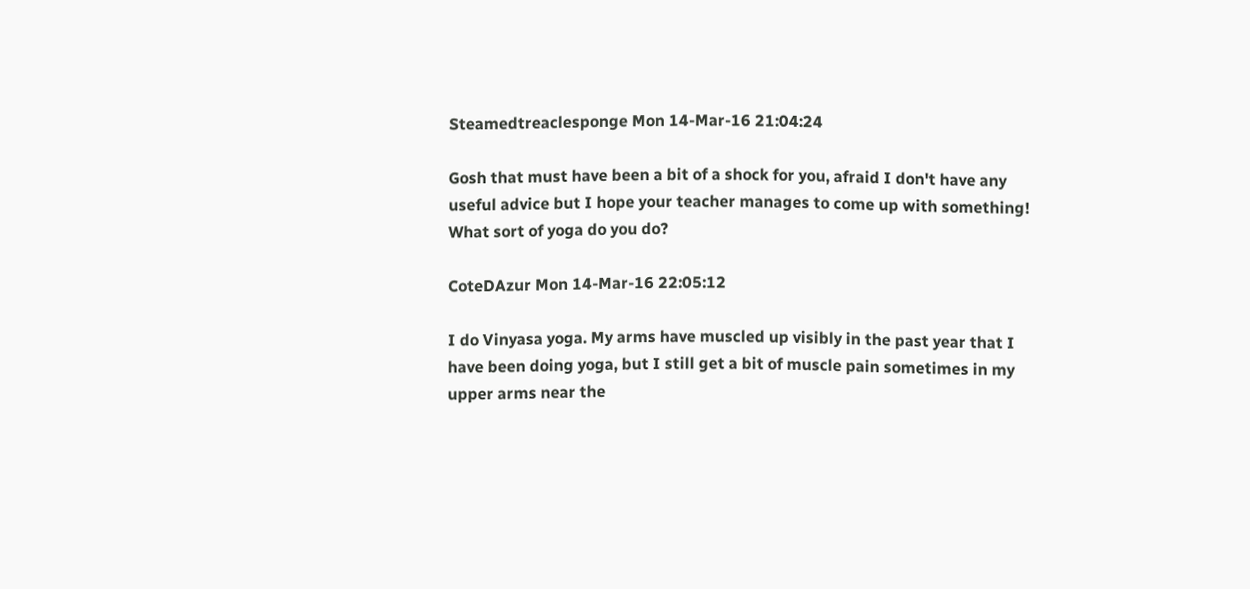Steamedtreaclesponge Mon 14-Mar-16 21:04:24

Gosh that must have been a bit of a shock for you, afraid I don't have any useful advice but I hope your teacher manages to come up with something! What sort of yoga do you do?

CoteDAzur Mon 14-Mar-16 22:05:12

I do Vinyasa yoga. My arms have muscled up visibly in the past year that I have been doing yoga, but I still get a bit of muscle pain sometimes in my upper arms near the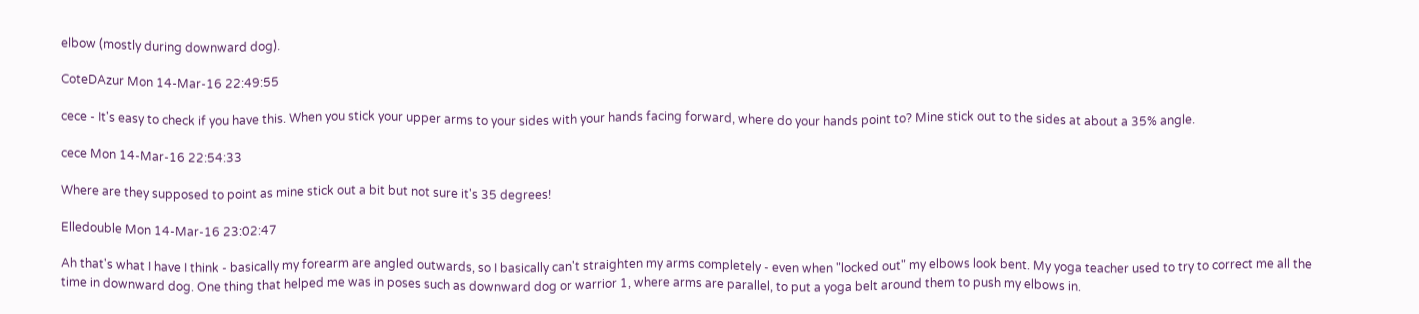elbow (mostly during downward dog).

CoteDAzur Mon 14-Mar-16 22:49:55

cece - It's easy to check if you have this. When you stick your upper arms to your sides with your hands facing forward, where do your hands point to? Mine stick out to the sides at about a 35% angle.

cece Mon 14-Mar-16 22:54:33

Where are they supposed to point as mine stick out a bit but not sure it's 35 degrees!

Elledouble Mon 14-Mar-16 23:02:47

Ah that's what I have I think - basically my forearm are angled outwards, so I basically can't straighten my arms completely - even when "locked out" my elbows look bent. My yoga teacher used to try to correct me all the time in downward dog. One thing that helped me was in poses such as downward dog or warrior 1, where arms are parallel, to put a yoga belt around them to push my elbows in.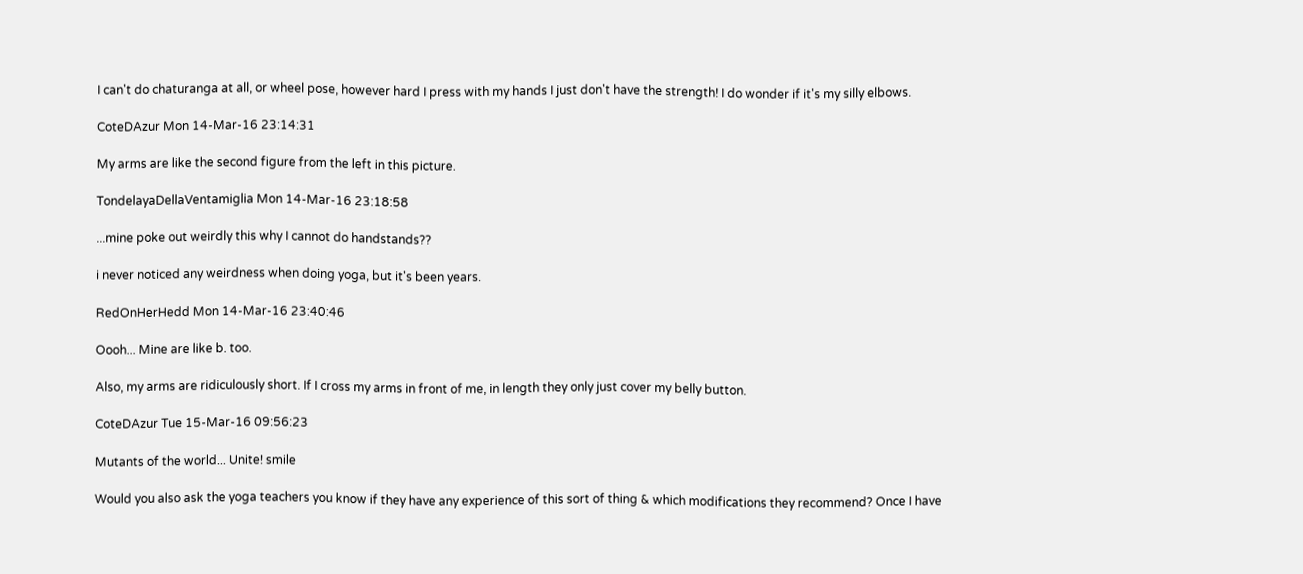I can't do chaturanga at all, or wheel pose, however hard I press with my hands I just don't have the strength! I do wonder if it's my silly elbows.

CoteDAzur Mon 14-Mar-16 23:14:31

My arms are like the second figure from the left in this picture.

TondelayaDellaVentamiglia Mon 14-Mar-16 23:18:58

...mine poke out weirdly this why I cannot do handstands??

i never noticed any weirdness when doing yoga, but it's been years.

RedOnHerHedd Mon 14-Mar-16 23:40:46

Oooh... Mine are like b. too.

Also, my arms are ridiculously short. If I cross my arms in front of me, in length they only just cover my belly button.

CoteDAzur Tue 15-Mar-16 09:56:23

Mutants of the world... Unite! smile

Would you also ask the yoga teachers you know if they have any experience of this sort of thing & which modifications they recommend? Once I have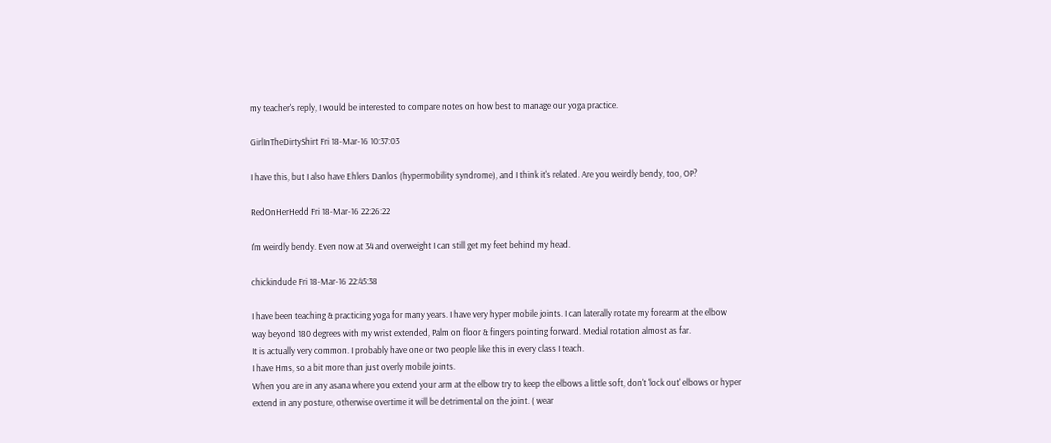my teacher's reply, I would be interested to compare notes on how best to manage our yoga practice.

GirlInTheDirtyShirt Fri 18-Mar-16 10:37:03

I have this, but I also have Ehlers Danlos (hypermobility syndrome), and I think it's related. Are you weirdly bendy, too, OP?

RedOnHerHedd Fri 18-Mar-16 22:26:22

I'm weirdly bendy. Even now at 34 and overweight I can still get my feet behind my head.

chickindude Fri 18-Mar-16 22:45:38

I have been teaching & practicing yoga for many years. I have very hyper mobile joints. I can laterally rotate my forearm at the elbow way beyond 180 degrees with my wrist extended, Palm on floor & fingers pointing forward. Medial rotation almost as far.
It is actually very common. I probably have one or two people like this in every class I teach.
I have Hms, so a bit more than just overly mobile joints.
When you are in any asana where you extend your arm at the elbow try to keep the elbows a little soft, don't 'lock out' elbows or hyper extend in any posture, otherwise overtime it will be detrimental on the joint. ( wear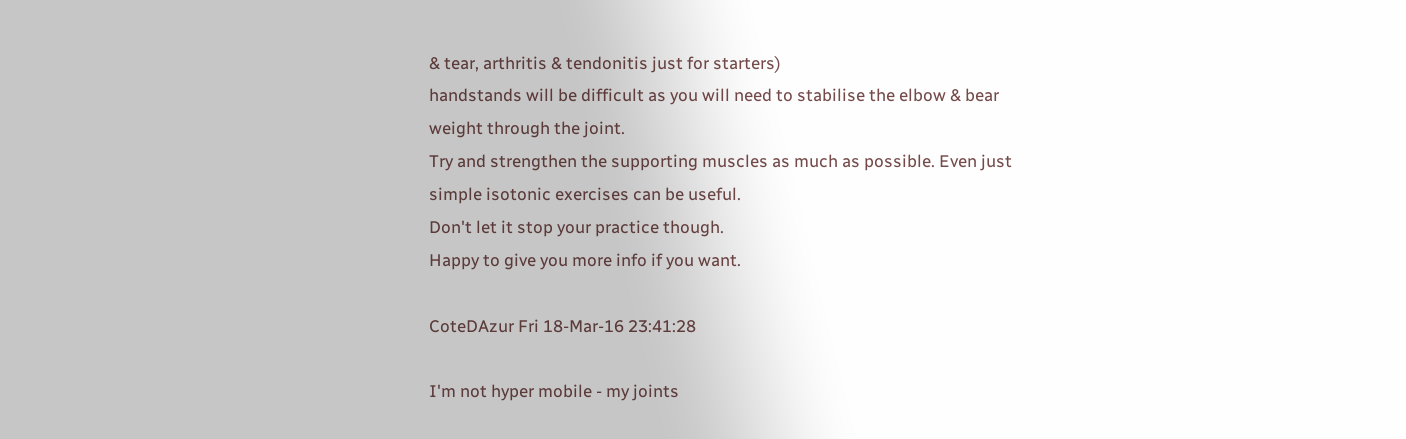& tear, arthritis & tendonitis just for starters)
handstands will be difficult as you will need to stabilise the elbow & bear weight through the joint.
Try and strengthen the supporting muscles as much as possible. Even just simple isotonic exercises can be useful.
Don't let it stop your practice though.
Happy to give you more info if you want.

CoteDAzur Fri 18-Mar-16 23:41:28

I'm not hyper mobile - my joints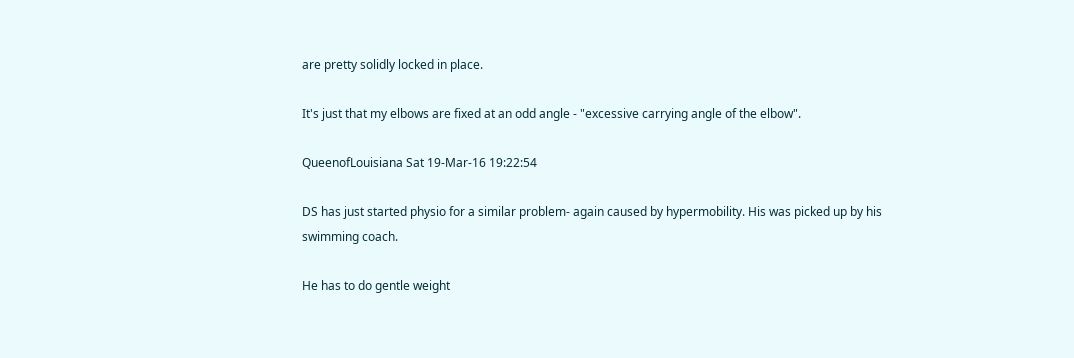are pretty solidly locked in place.

It's just that my elbows are fixed at an odd angle - "excessive carrying angle of the elbow".

QueenofLouisiana Sat 19-Mar-16 19:22:54

DS has just started physio for a similar problem- again caused by hypermobility. His was picked up by his swimming coach.

He has to do gentle weight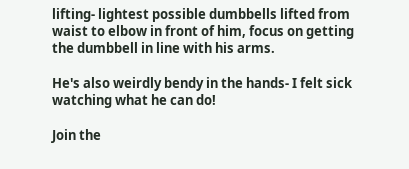lifting- lightest possible dumbbells lifted from waist to elbow in front of him, focus on getting the dumbbell in line with his arms.

He's also weirdly bendy in the hands- I felt sick watching what he can do!

Join the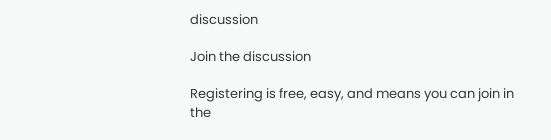discussion

Join the discussion

Registering is free, easy, and means you can join in the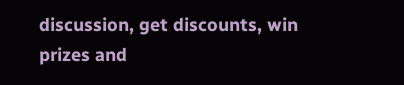discussion, get discounts, win prizes and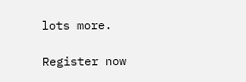lots more.

Register now